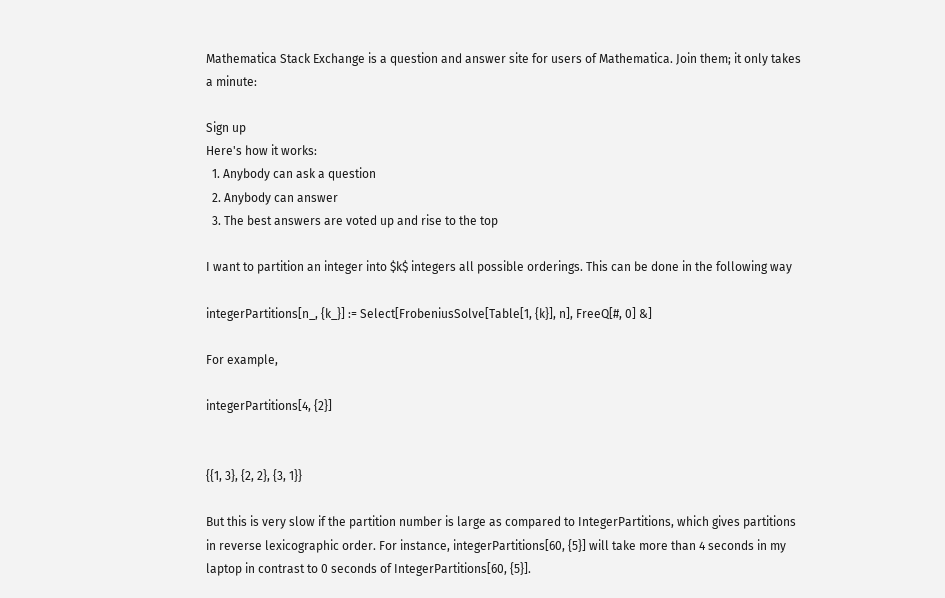Mathematica Stack Exchange is a question and answer site for users of Mathematica. Join them; it only takes a minute:

Sign up
Here's how it works:
  1. Anybody can ask a question
  2. Anybody can answer
  3. The best answers are voted up and rise to the top

I want to partition an integer into $k$ integers all possible orderings. This can be done in the following way

integerPartitions[n_, {k_}] := Select[FrobeniusSolve[Table[1, {k}], n], FreeQ[#, 0] &]

For example,

integerPartitions[4, {2}]


{{1, 3}, {2, 2}, {3, 1}}

But this is very slow if the partition number is large as compared to IntegerPartitions, which gives partitions in reverse lexicographic order. For instance, integerPartitions[60, {5}] will take more than 4 seconds in my laptop in contrast to 0 seconds of IntegerPartitions[60, {5}].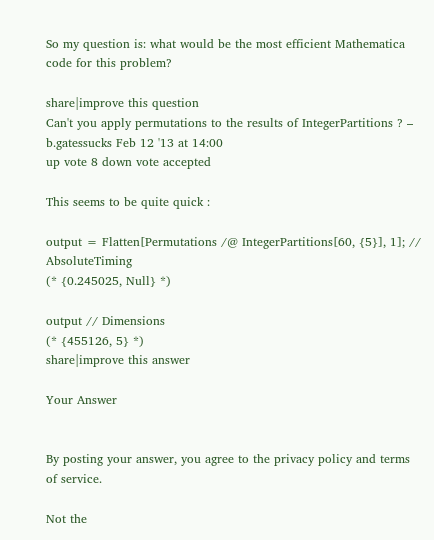So my question is: what would be the most efficient Mathematica code for this problem?

share|improve this question
Can't you apply permutations to the results of IntegerPartitions ? – b.gatessucks Feb 12 '13 at 14:00
up vote 8 down vote accepted

This seems to be quite quick :

output = Flatten[Permutations /@ IntegerPartitions[60, {5}], 1]; // AbsoluteTiming
(* {0.245025, Null} *)

output // Dimensions
(* {455126, 5} *)
share|improve this answer

Your Answer


By posting your answer, you agree to the privacy policy and terms of service.

Not the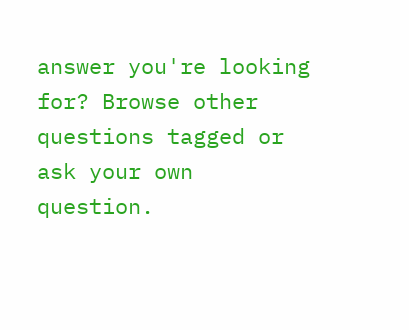answer you're looking for? Browse other questions tagged or ask your own question.